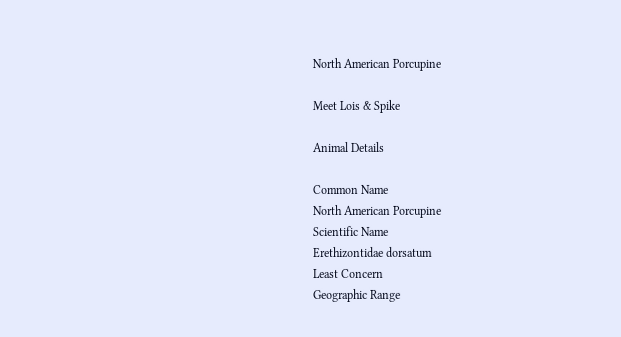North American Porcupine

Meet Lois & Spike

Animal Details

Common Name
North American Porcupine
Scientific Name
Erethizontidae dorsatum
Least Concern
Geographic Range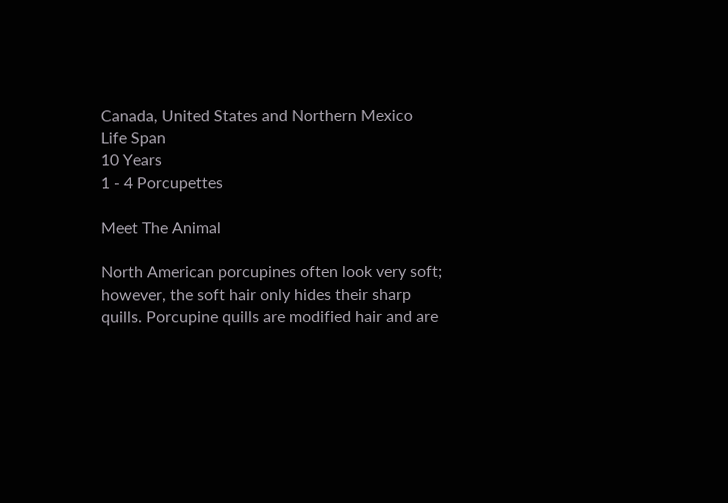Canada, United States and Northern Mexico
Life Span
10 Years
1 - 4 Porcupettes

Meet The Animal

North American porcupines often look very soft; however, the soft hair only hides their sharp quills. Porcupine quills are modified hair and are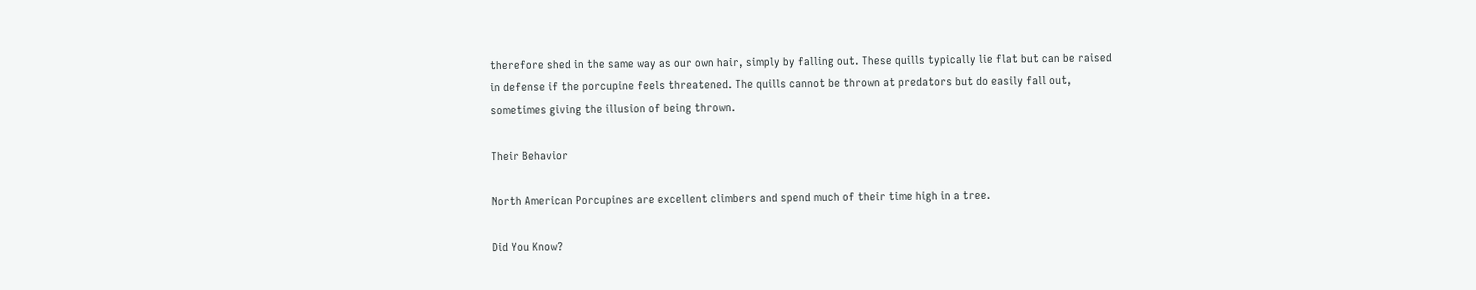therefore shed in the same way as our own hair, simply by falling out. These quills typically lie flat but can be raised in defense if the porcupine feels threatened. The quills cannot be thrown at predators but do easily fall out, sometimes giving the illusion of being thrown.

Their Behavior

North American Porcupines are excellent climbers and spend much of their time high in a tree.

Did You Know?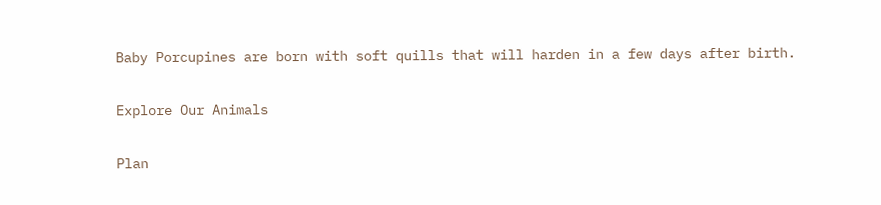Baby Porcupines are born with soft quills that will harden in a few days after birth.

Explore Our Animals

Plan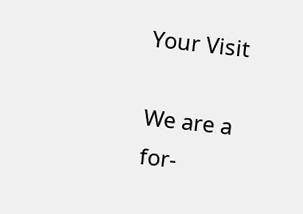Your Visit

We are a for-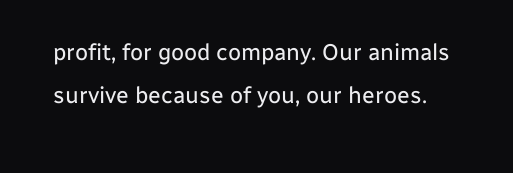profit, for good company. Our animals survive because of you, our heroes.